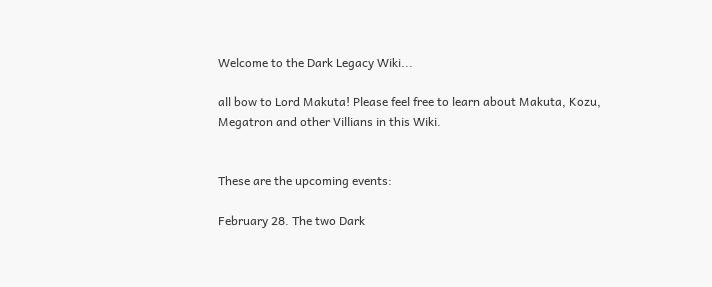Welcome to the Dark Legacy Wiki...

all bow to Lord Makuta! Please feel free to learn about Makuta, Kozu, Megatron and other Villians in this Wiki.


These are the upcoming events:

February 28. The two Dark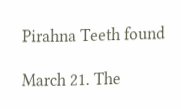Pirahna Teeth found

March 21. The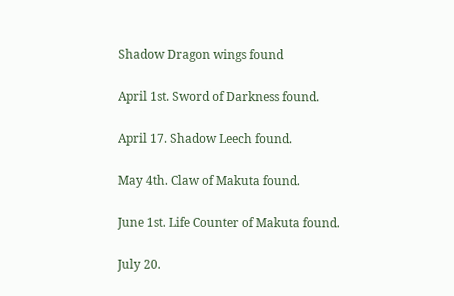Shadow Dragon wings found

April 1st. Sword of Darkness found.

April 17. Shadow Leech found.

May 4th. Claw of Makuta found.

June 1st. Life Counter of Makuta found.

July 20.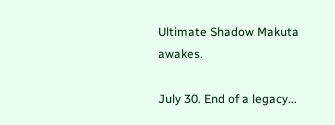Ultimate Shadow Makuta awakes.

July 30. End of a legacy...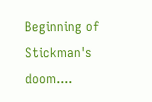Beginning of Stickman's doom....